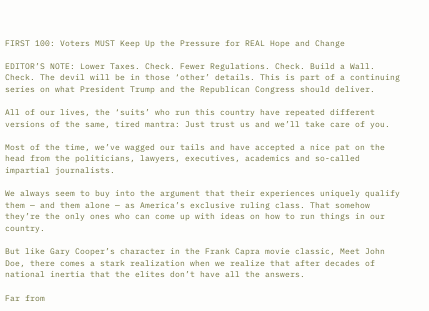FIRST 100: Voters MUST Keep Up the Pressure for REAL Hope and Change

EDITOR’S NOTE: Lower Taxes. Check. Fewer Regulations. Check. Build a Wall. Check. The devil will be in those ‘other’ details. This is part of a continuing series on what President Trump and the Republican Congress should deliver.

All of our lives, the ‘suits’ who run this country have repeated different versions of the same, tired mantra: Just trust us and we’ll take care of you.

Most of the time, we’ve wagged our tails and have accepted a nice pat on the head from the politicians, lawyers, executives, academics and so-called impartial journalists.

We always seem to buy into the argument that their experiences uniquely qualify them — and them alone — as America’s exclusive ruling class. That somehow they’re the only ones who can come up with ideas on how to run things in our country.

But like Gary Cooper’s character in the Frank Capra movie classic, Meet John Doe, there comes a stark realization when we realize that after decades of national inertia that the elites don’t have all the answers.

Far from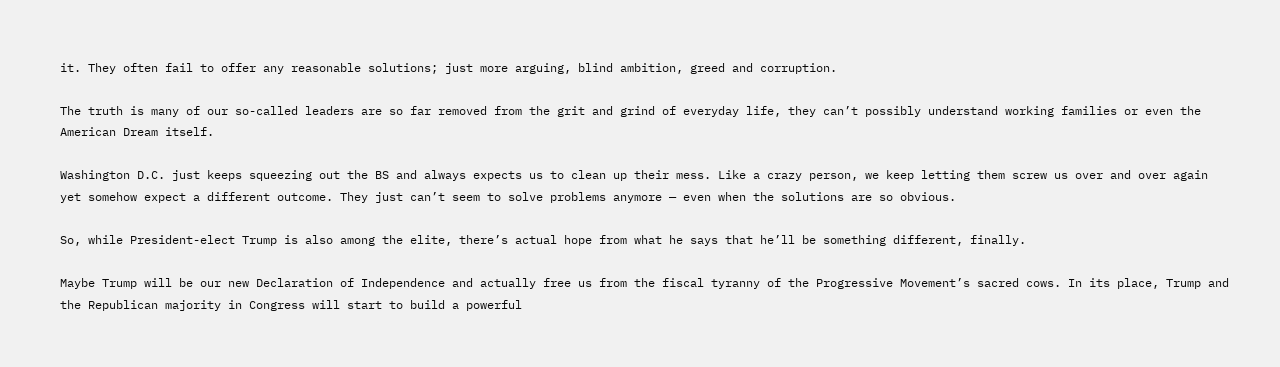it. They often fail to offer any reasonable solutions; just more arguing, blind ambition, greed and corruption.

The truth is many of our so-called leaders are so far removed from the grit and grind of everyday life, they can’t possibly understand working families or even the American Dream itself.

Washington D.C. just keeps squeezing out the BS and always expects us to clean up their mess. Like a crazy person, we keep letting them screw us over and over again yet somehow expect a different outcome. They just can’t seem to solve problems anymore — even when the solutions are so obvious.

So, while President-elect Trump is also among the elite, there’s actual hope from what he says that he’ll be something different, finally.

Maybe Trump will be our new Declaration of Independence and actually free us from the fiscal tyranny of the Progressive Movement’s sacred cows. In its place, Trump and the Republican majority in Congress will start to build a powerful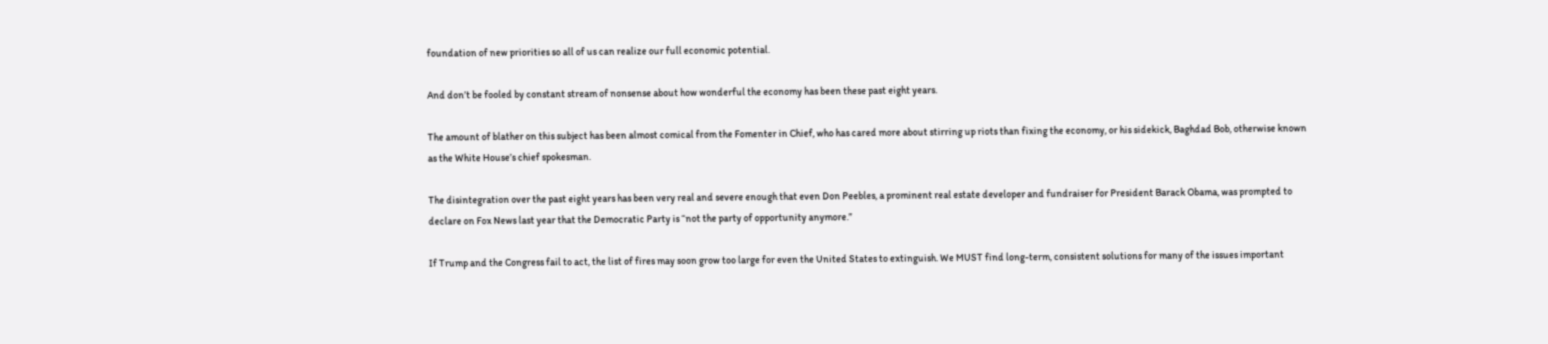foundation of new priorities so all of us can realize our full economic potential.

And don’t be fooled by constant stream of nonsense about how wonderful the economy has been these past eight years.

The amount of blather on this subject has been almost comical from the Fomenter in Chief, who has cared more about stirring up riots than fixing the economy, or his sidekick, Baghdad Bob, otherwise known as the White House’s chief spokesman.

The disintegration over the past eight years has been very real and severe enough that even Don Peebles, a prominent real estate developer and fundraiser for President Barack Obama, was prompted to declare on Fox News last year that the Democratic Party is “not the party of opportunity anymore.”

If Trump and the Congress fail to act, the list of fires may soon grow too large for even the United States to extinguish. We MUST find long-term, consistent solutions for many of the issues important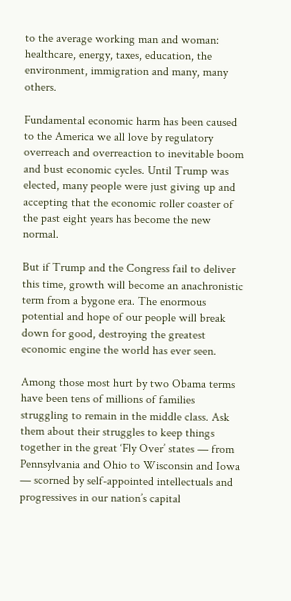to the average working man and woman: healthcare, energy, taxes, education, the environment, immigration and many, many others.

Fundamental economic harm has been caused to the America we all love by regulatory overreach and overreaction to inevitable boom and bust economic cycles. Until Trump was elected, many people were just giving up and accepting that the economic roller coaster of the past eight years has become the new normal.

But if Trump and the Congress fail to deliver this time, growth will become an anachronistic term from a bygone era. The enormous potential and hope of our people will break down for good, destroying the greatest economic engine the world has ever seen.

Among those most hurt by two Obama terms have been tens of millions of families struggling to remain in the middle class. Ask them about their struggles to keep things together in the great ‘Fly Over’ states — from Pennsylvania and Ohio to Wisconsin and Iowa — scorned by self-appointed intellectuals and progressives in our nation’s capital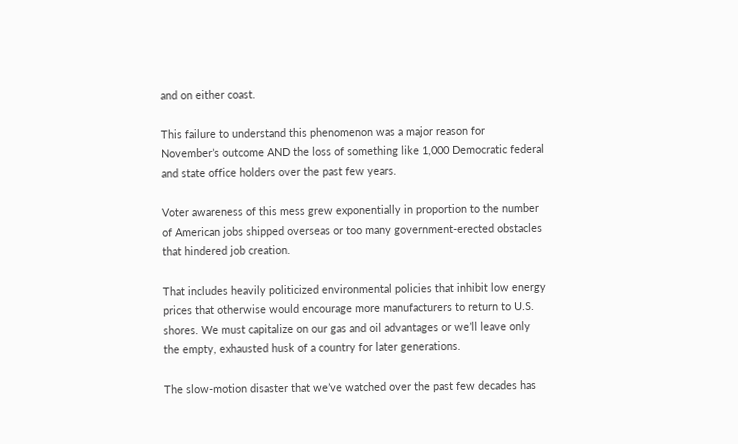and on either coast.

This failure to understand this phenomenon was a major reason for November’s outcome AND the loss of something like 1,000 Democratic federal and state office holders over the past few years.

Voter awareness of this mess grew exponentially in proportion to the number of American jobs shipped overseas or too many government-erected obstacles that hindered job creation.

That includes heavily politicized environmental policies that inhibit low energy prices that otherwise would encourage more manufacturers to return to U.S. shores. We must capitalize on our gas and oil advantages or we’ll leave only the empty, exhausted husk of a country for later generations.

The slow-motion disaster that we’ve watched over the past few decades has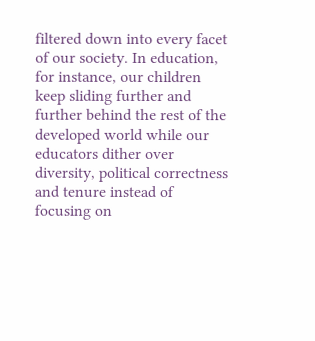filtered down into every facet of our society. In education, for instance, our children keep sliding further and further behind the rest of the developed world while our educators dither over diversity, political correctness and tenure instead of focusing on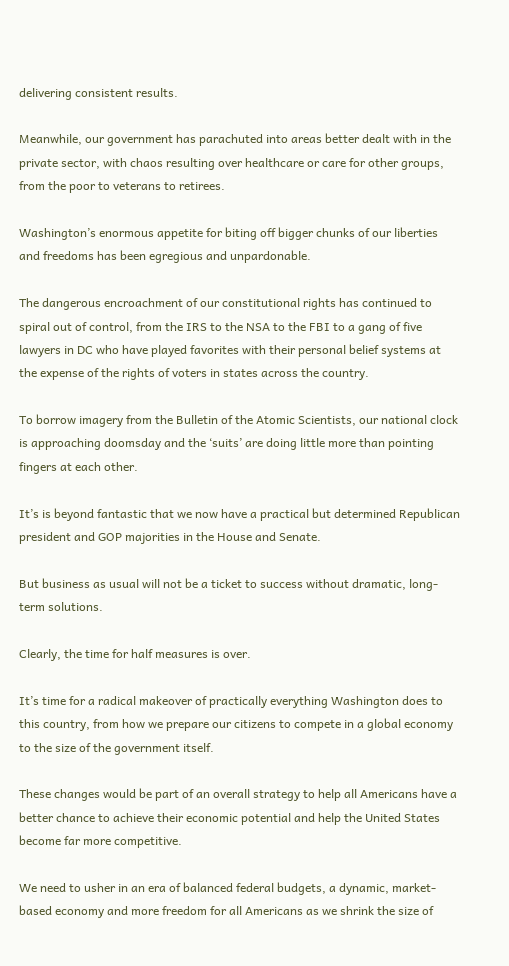delivering consistent results.

Meanwhile, our government has parachuted into areas better dealt with in the private sector, with chaos resulting over healthcare or care for other groups, from the poor to veterans to retirees.

Washington’s enormous appetite for biting off bigger chunks of our liberties and freedoms has been egregious and unpardonable.

The dangerous encroachment of our constitutional rights has continued to spiral out of control, from the IRS to the NSA to the FBI to a gang of five lawyers in DC who have played favorites with their personal belief systems at the expense of the rights of voters in states across the country.

To borrow imagery from the Bulletin of the Atomic Scientists, our national clock is approaching doomsday and the ‘suits’ are doing little more than pointing fingers at each other.

It’s is beyond fantastic that we now have a practical but determined Republican president and GOP majorities in the House and Senate.

But business as usual will not be a ticket to success without dramatic, long-term solutions.

Clearly, the time for half measures is over.

It’s time for a radical makeover of practically everything Washington does to this country, from how we prepare our citizens to compete in a global economy to the size of the government itself.

These changes would be part of an overall strategy to help all Americans have a better chance to achieve their economic potential and help the United States become far more competitive.

We need to usher in an era of balanced federal budgets, a dynamic, market-based economy and more freedom for all Americans as we shrink the size of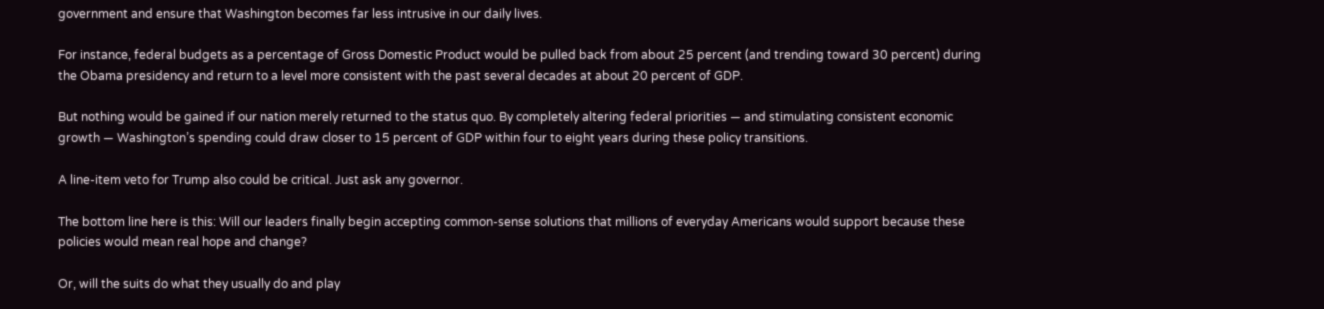government and ensure that Washington becomes far less intrusive in our daily lives.

For instance, federal budgets as a percentage of Gross Domestic Product would be pulled back from about 25 percent (and trending toward 30 percent) during the Obama presidency and return to a level more consistent with the past several decades at about 20 percent of GDP.

But nothing would be gained if our nation merely returned to the status quo. By completely altering federal priorities — and stimulating consistent economic growth — Washington’s spending could draw closer to 15 percent of GDP within four to eight years during these policy transitions.

A line-item veto for Trump also could be critical. Just ask any governor.

The bottom line here is this: Will our leaders finally begin accepting common-sense solutions that millions of everyday Americans would support because these policies would mean real hope and change?

Or, will the suits do what they usually do and play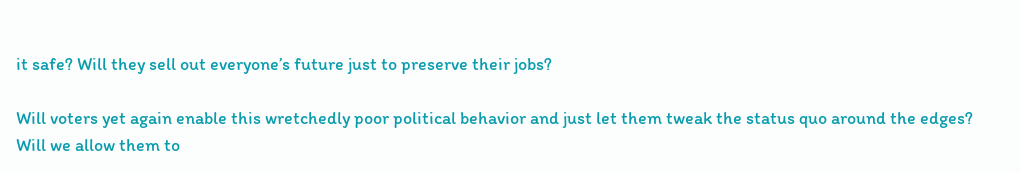it safe? Will they sell out everyone’s future just to preserve their jobs?

Will voters yet again enable this wretchedly poor political behavior and just let them tweak the status quo around the edges? Will we allow them to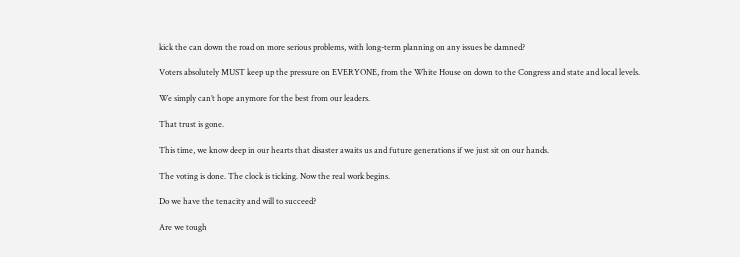kick the can down the road on more serious problems, with long-term planning on any issues be damned?

Voters absolutely MUST keep up the pressure on EVERYONE, from the White House on down to the Congress and state and local levels.

We simply can’t hope anymore for the best from our leaders.

That trust is gone.

This time, we know deep in our hearts that disaster awaits us and future generations if we just sit on our hands.

The voting is done. The clock is ticking. Now the real work begins.

Do we have the tenacity and will to succeed?

Are we tough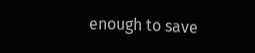enough to save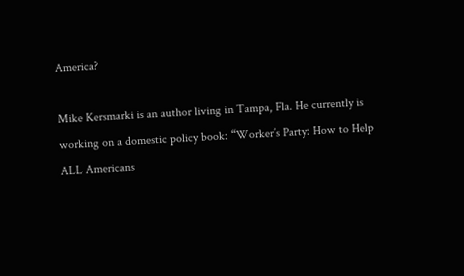America?

Mike Kersmarki is an author living in Tampa, Fla. He currently is working on a domestic policy book: “Worker’s Party: How to Help ALL Americans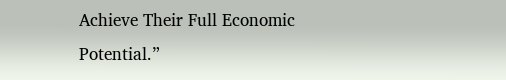Achieve Their Full Economic Potential.”